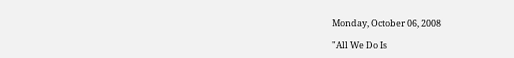Monday, October 06, 2008

"All We Do Is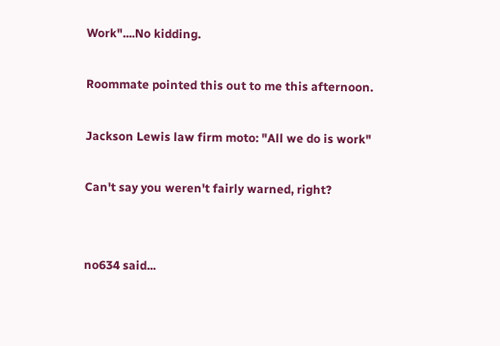Work"....No kidding.

Roommate pointed this out to me this afternoon.

Jackson Lewis law firm moto: "All we do is work"

Can't say you weren't fairly warned, right?


no634 said...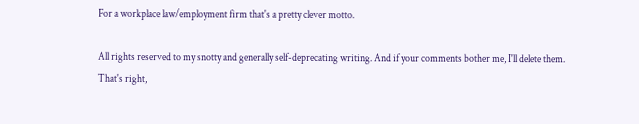For a workplace law/employment firm that's a pretty clever motto.

All rights reserved to my snotty and generally self-deprecating writing. And if your comments bother me, I'll delete them. That's right,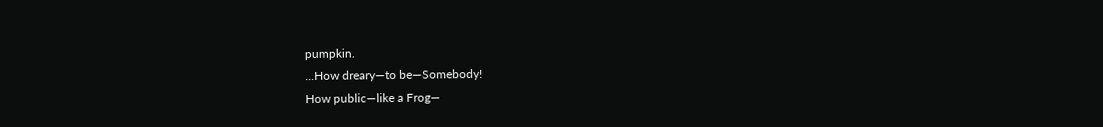pumpkin.
...How dreary—to be—Somebody!
How public—like a Frog—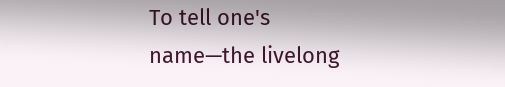To tell one's name—the livelong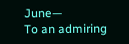June—
To an admiring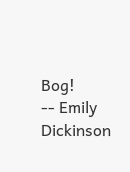Bog!
-- Emily Dickinson